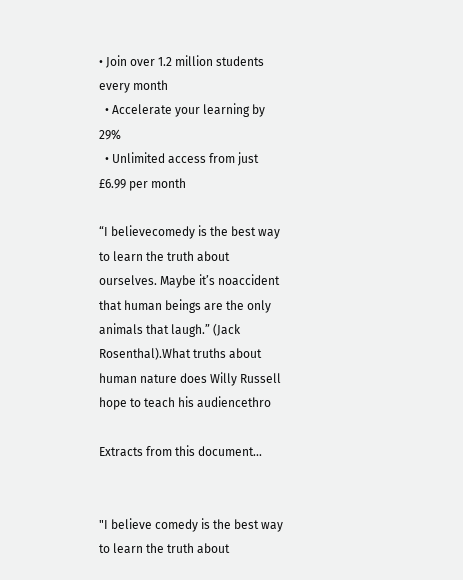• Join over 1.2 million students every month
  • Accelerate your learning by 29%
  • Unlimited access from just £6.99 per month

“I believecomedy is the best way to learn the truth about ourselves. Maybe it’s noaccident that human beings are the only animals that laugh.” (Jack Rosenthal).What truths about human nature does Willy Russell hope to teach his audiencethro

Extracts from this document...


"I believe comedy is the best way to learn the truth about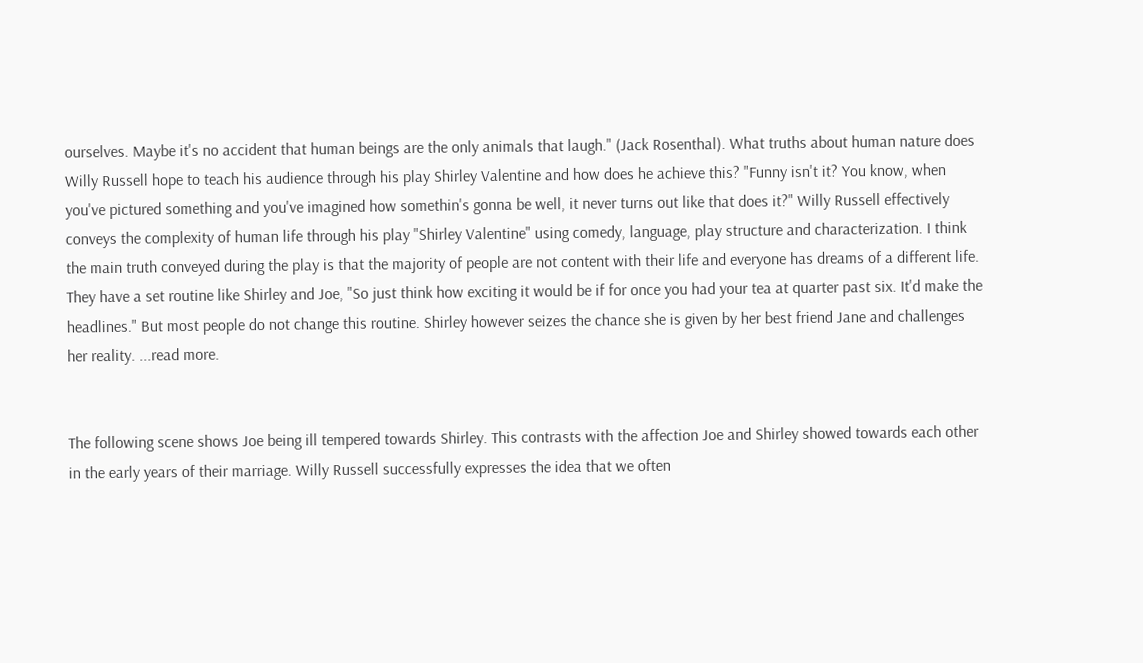ourselves. Maybe it's no accident that human beings are the only animals that laugh." (Jack Rosenthal). What truths about human nature does Willy Russell hope to teach his audience through his play Shirley Valentine and how does he achieve this? "Funny isn't it? You know, when you've pictured something and you've imagined how somethin's gonna be well, it never turns out like that does it?" Willy Russell effectively conveys the complexity of human life through his play "Shirley Valentine" using comedy, language, play structure and characterization. I think the main truth conveyed during the play is that the majority of people are not content with their life and everyone has dreams of a different life. They have a set routine like Shirley and Joe, "So just think how exciting it would be if for once you had your tea at quarter past six. It'd make the headlines." But most people do not change this routine. Shirley however seizes the chance she is given by her best friend Jane and challenges her reality. ...read more.


The following scene shows Joe being ill tempered towards Shirley. This contrasts with the affection Joe and Shirley showed towards each other in the early years of their marriage. Willy Russell successfully expresses the idea that we often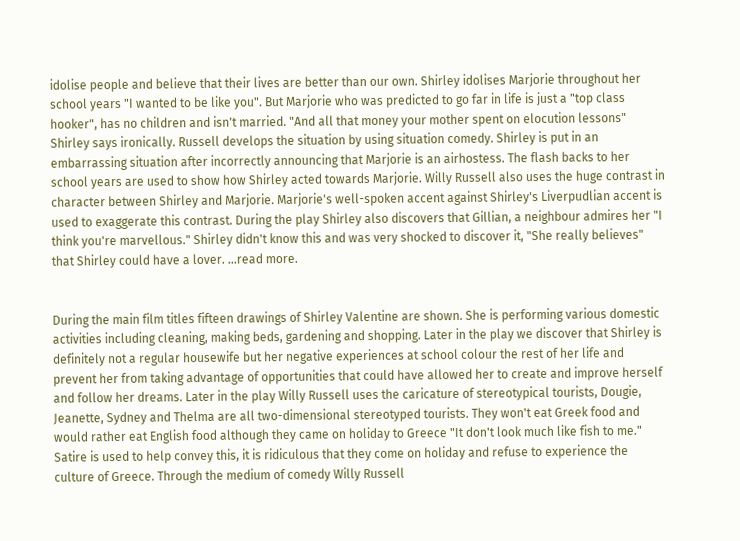idolise people and believe that their lives are better than our own. Shirley idolises Marjorie throughout her school years "I wanted to be like you". But Marjorie who was predicted to go far in life is just a "top class hooker", has no children and isn't married. "And all that money your mother spent on elocution lessons" Shirley says ironically. Russell develops the situation by using situation comedy. Shirley is put in an embarrassing situation after incorrectly announcing that Marjorie is an airhostess. The flash backs to her school years are used to show how Shirley acted towards Marjorie. Willy Russell also uses the huge contrast in character between Shirley and Marjorie. Marjorie's well-spoken accent against Shirley's Liverpudlian accent is used to exaggerate this contrast. During the play Shirley also discovers that Gillian, a neighbour admires her "I think you're marvellous." Shirley didn't know this and was very shocked to discover it, "She really believes" that Shirley could have a lover. ...read more.


During the main film titles fifteen drawings of Shirley Valentine are shown. She is performing various domestic activities including cleaning, making beds, gardening and shopping. Later in the play we discover that Shirley is definitely not a regular housewife but her negative experiences at school colour the rest of her life and prevent her from taking advantage of opportunities that could have allowed her to create and improve herself and follow her dreams. Later in the play Willy Russell uses the caricature of stereotypical tourists, Dougie, Jeanette, Sydney and Thelma are all two-dimensional stereotyped tourists. They won't eat Greek food and would rather eat English food although they came on holiday to Greece "It don't look much like fish to me." Satire is used to help convey this, it is ridiculous that they come on holiday and refuse to experience the culture of Greece. Through the medium of comedy Willy Russell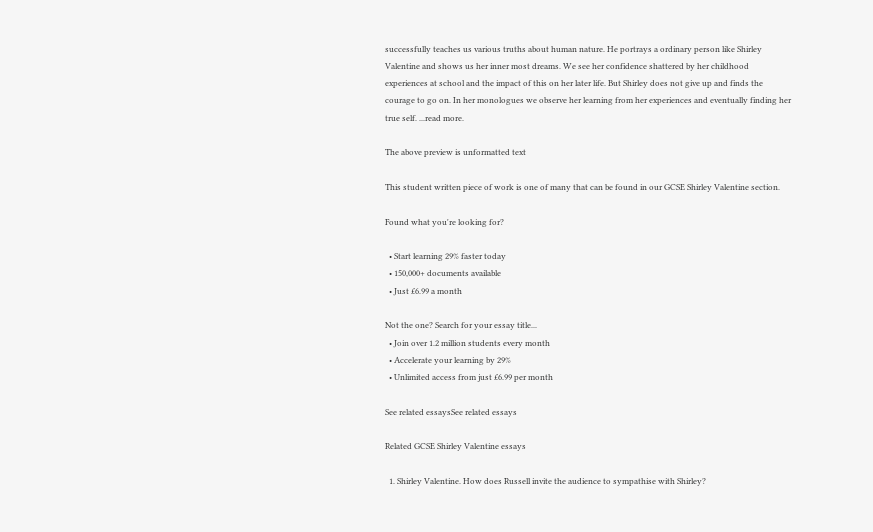successfully teaches us various truths about human nature. He portrays a ordinary person like Shirley Valentine and shows us her inner most dreams. We see her confidence shattered by her childhood experiences at school and the impact of this on her later life. But Shirley does not give up and finds the courage to go on. In her monologues we observe her learning from her experiences and eventually finding her true self. ...read more.

The above preview is unformatted text

This student written piece of work is one of many that can be found in our GCSE Shirley Valentine section.

Found what you're looking for?

  • Start learning 29% faster today
  • 150,000+ documents available
  • Just £6.99 a month

Not the one? Search for your essay title...
  • Join over 1.2 million students every month
  • Accelerate your learning by 29%
  • Unlimited access from just £6.99 per month

See related essaysSee related essays

Related GCSE Shirley Valentine essays

  1. Shirley Valentine. How does Russell invite the audience to sympathise with Shirley?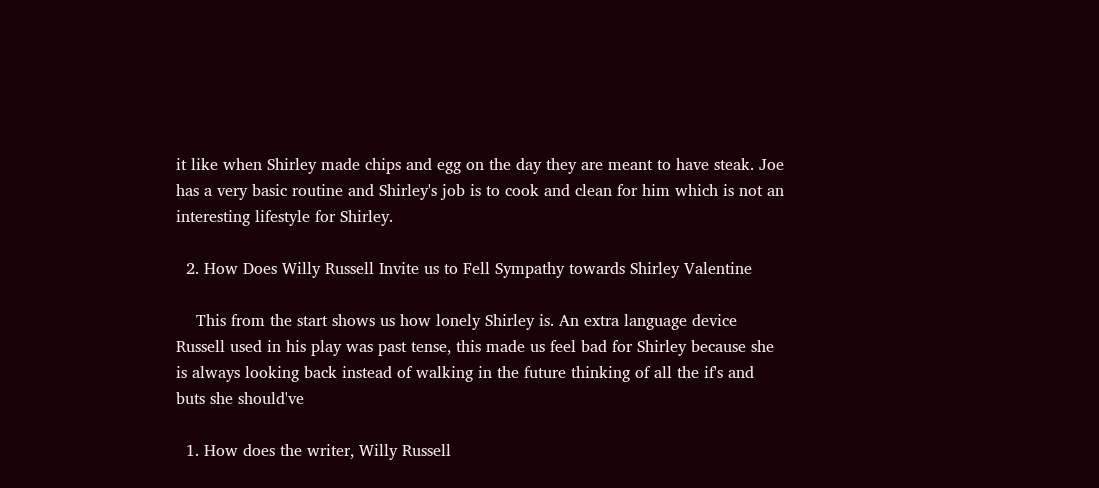it like when Shirley made chips and egg on the day they are meant to have steak. Joe has a very basic routine and Shirley's job is to cook and clean for him which is not an interesting lifestyle for Shirley.

  2. How Does Willy Russell Invite us to Fell Sympathy towards Shirley Valentine

    This from the start shows us how lonely Shirley is. An extra language device Russell used in his play was past tense, this made us feel bad for Shirley because she is always looking back instead of walking in the future thinking of all the if's and buts she should've

  1. How does the writer, Willy Russell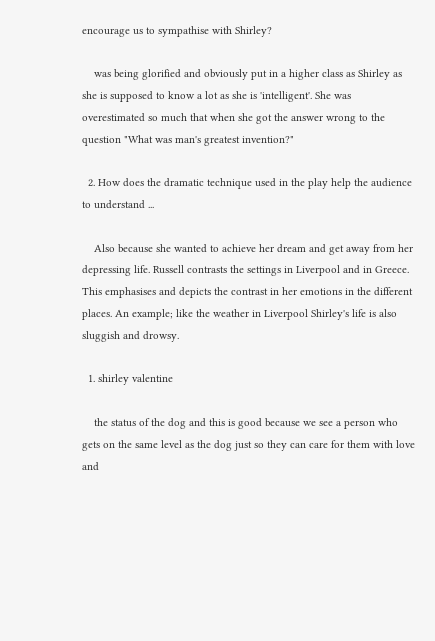encourage us to sympathise with Shirley?

    was being glorified and obviously put in a higher class as Shirley as she is supposed to know a lot as she is 'intelligent'. She was overestimated so much that when she got the answer wrong to the question "What was man's greatest invention?"

  2. How does the dramatic technique used in the play help the audience to understand ...

    Also because she wanted to achieve her dream and get away from her depressing life. Russell contrasts the settings in Liverpool and in Greece. This emphasises and depicts the contrast in her emotions in the different places. An example; like the weather in Liverpool Shirley's life is also sluggish and drowsy.

  1. shirley valentine

    the status of the dog and this is good because we see a person who gets on the same level as the dog just so they can care for them with love and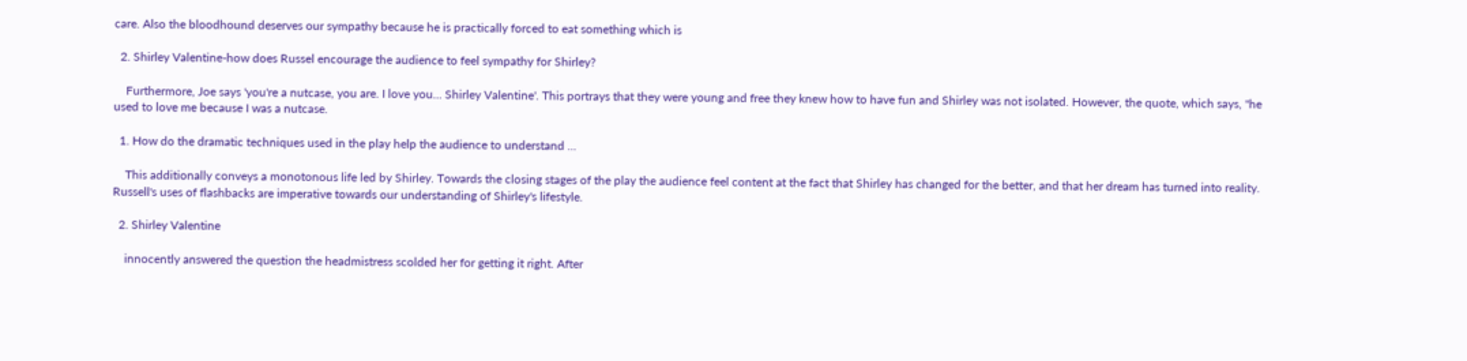care. Also the bloodhound deserves our sympathy because he is practically forced to eat something which is

  2. Shirley Valentine-how does Russel encourage the audience to feel sympathy for Shirley?

    Furthermore, Joe says 'you're a nutcase, you are. I love you... Shirley Valentine'. This portrays that they were young and free they knew how to have fun and Shirley was not isolated. However, the quote, which says, "he used to love me because I was a nutcase.

  1. How do the dramatic techniques used in the play help the audience to understand ...

    This additionally conveys a monotonous life led by Shirley. Towards the closing stages of the play the audience feel content at the fact that Shirley has changed for the better, and that her dream has turned into reality. Russell's uses of flashbacks are imperative towards our understanding of Shirley's lifestyle.

  2. Shirley Valentine

    innocently answered the question the headmistress scolded her for getting it right. After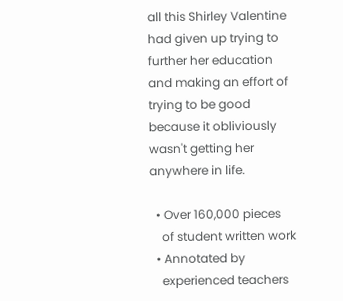all this Shirley Valentine had given up trying to further her education and making an effort of trying to be good because it obliviously wasn't getting her anywhere in life.

  • Over 160,000 pieces
    of student written work
  • Annotated by
    experienced teachers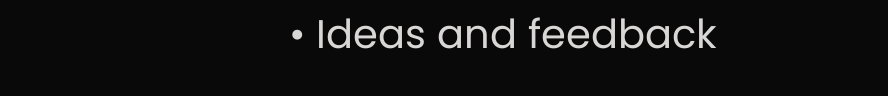• Ideas and feedback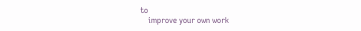to
    improve your own work